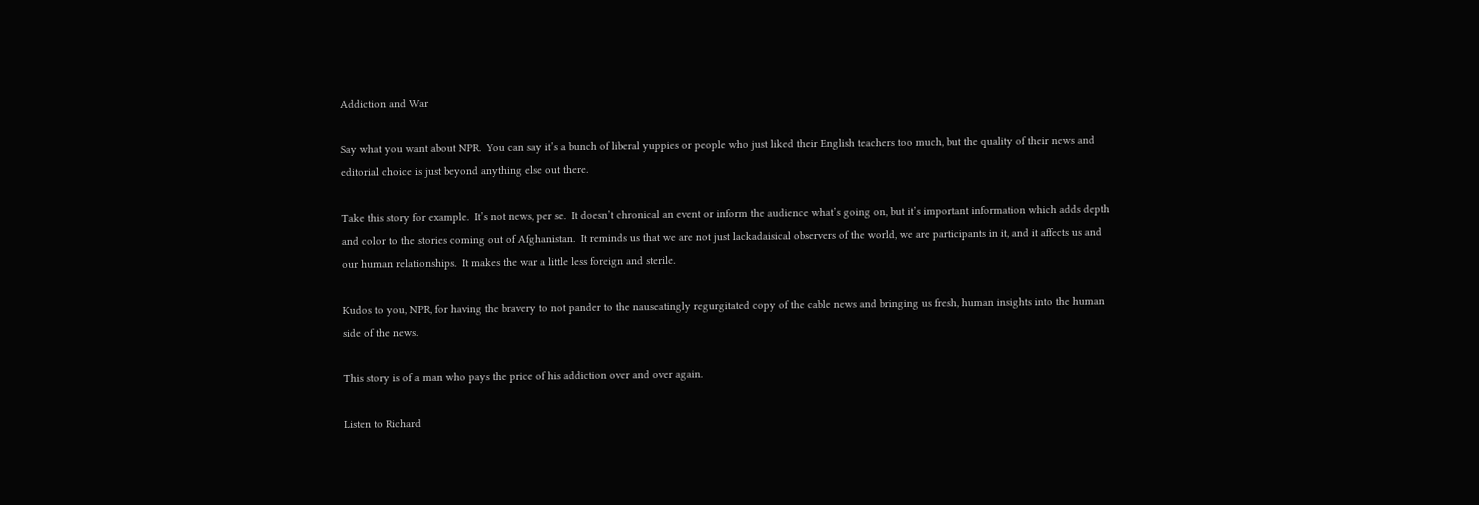Addiction and War

Say what you want about NPR.  You can say it’s a bunch of liberal yuppies or people who just liked their English teachers too much, but the quality of their news and editorial choice is just beyond anything else out there.

Take this story for example.  It’s not news, per se.  It doesn’t chronical an event or inform the audience what’s going on, but it’s important information which adds depth and color to the stories coming out of Afghanistan.  It reminds us that we are not just lackadaisical observers of the world, we are participants in it, and it affects us and our human relationships.  It makes the war a little less foreign and sterile.

Kudos to you, NPR, for having the bravery to not pander to the nauseatingly regurgitated copy of the cable news and bringing us fresh, human insights into the human side of the news.

This story is of a man who pays the price of his addiction over and over again.

Listen to Richard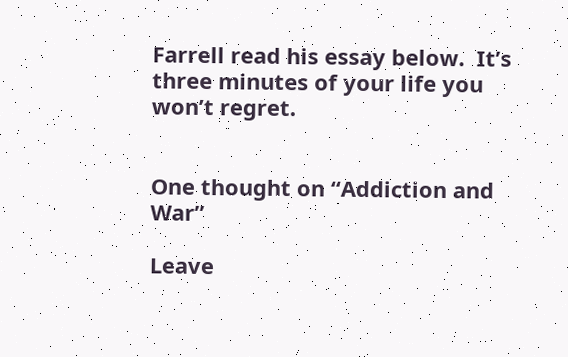Farrell read his essay below.  It’s three minutes of your life you won’t regret.


One thought on “Addiction and War”

Leave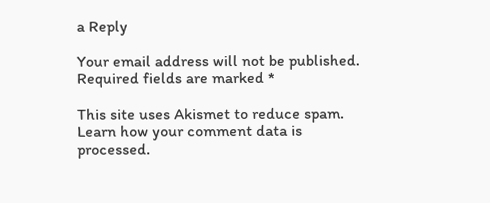a Reply

Your email address will not be published. Required fields are marked *

This site uses Akismet to reduce spam. Learn how your comment data is processed.